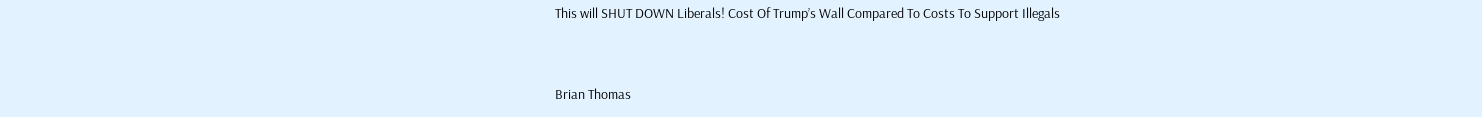This will SHUT DOWN Liberals! Cost Of Trump’s Wall Compared To Costs To Support Illegals


Brian Thomas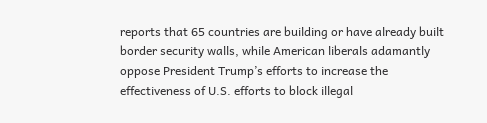reports that 65 countries are building or have already built border security walls, while American liberals adamantly oppose President Trump’s efforts to increase the effectiveness of U.S. efforts to block illegal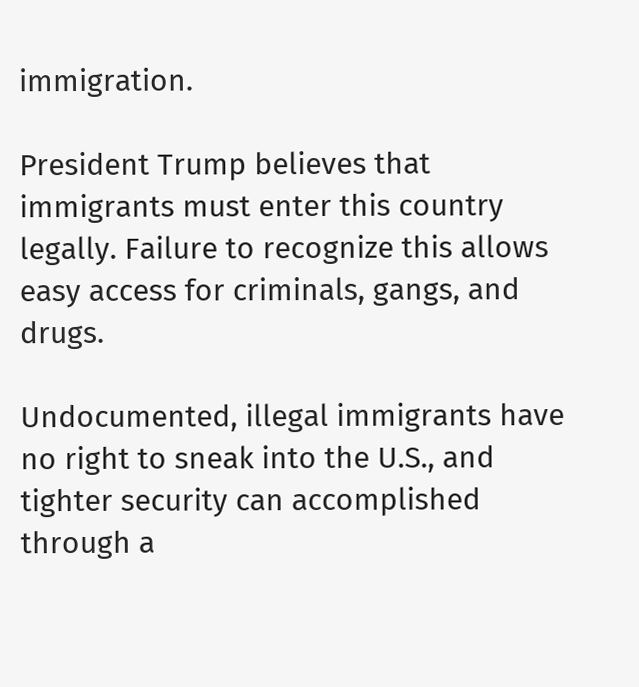immigration.

President Trump believes that immigrants must enter this country legally. Failure to recognize this allows easy access for criminals, gangs, and drugs.

Undocumented, illegal immigrants have no right to sneak into the U.S., and tighter security can accomplished through a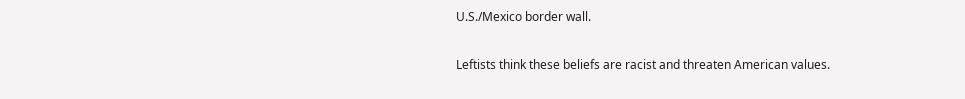U.S./Mexico border wall.

Leftists think these beliefs are racist and threaten American values.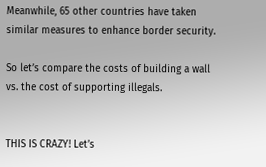Meanwhile, 65 other countries have taken similar measures to enhance border security.

So let’s compare the costs of building a wall vs. the cost of supporting illegals.


THIS IS CRAZY! Let’s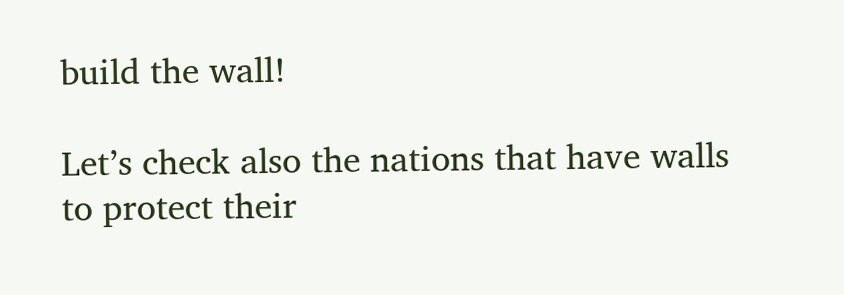build the wall!

Let’s check also the nations that have walls to protect their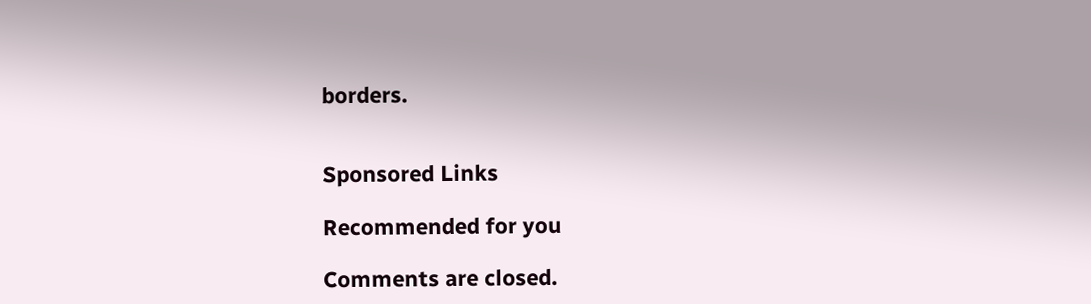borders.


Sponsored Links

Recommended for you

Comments are closed.